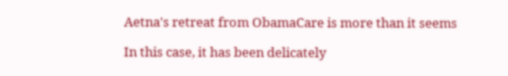Aetna's retreat from ObamaCare is more than it seems

In this case, it has been delicately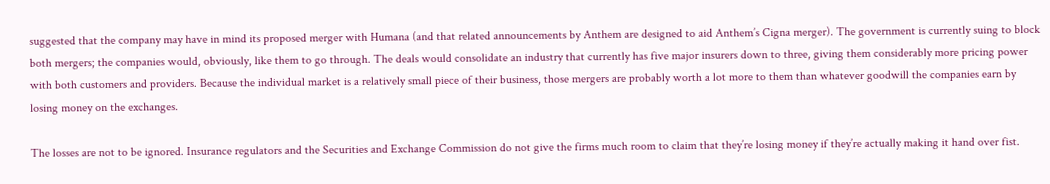suggested that the company may have in mind its proposed merger with Humana (and that related announcements by Anthem are designed to aid Anthem’s Cigna merger). The government is currently suing to block both mergers; the companies would, obviously, like them to go through. The deals would consolidate an industry that currently has five major insurers down to three, giving them considerably more pricing power with both customers and providers. Because the individual market is a relatively small piece of their business, those mergers are probably worth a lot more to them than whatever goodwill the companies earn by losing money on the exchanges.

The losses are not to be ignored. Insurance regulators and the Securities and Exchange Commission do not give the firms much room to claim that they’re losing money if they’re actually making it hand over fist.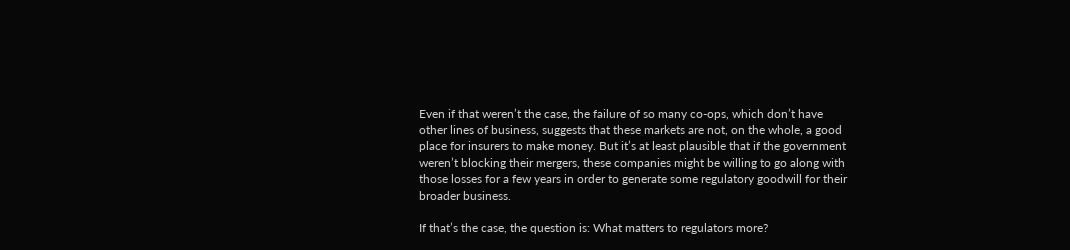Even if that weren’t the case, the failure of so many co-ops, which don’t have other lines of business, suggests that these markets are not, on the whole, a good place for insurers to make money. But it’s at least plausible that if the government weren’t blocking their mergers, these companies might be willing to go along with those losses for a few years in order to generate some regulatory goodwill for their broader business.

If that’s the case, the question is: What matters to regulators more?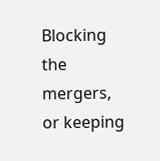Blocking the mergers, or keeping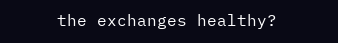the exchanges healthy?